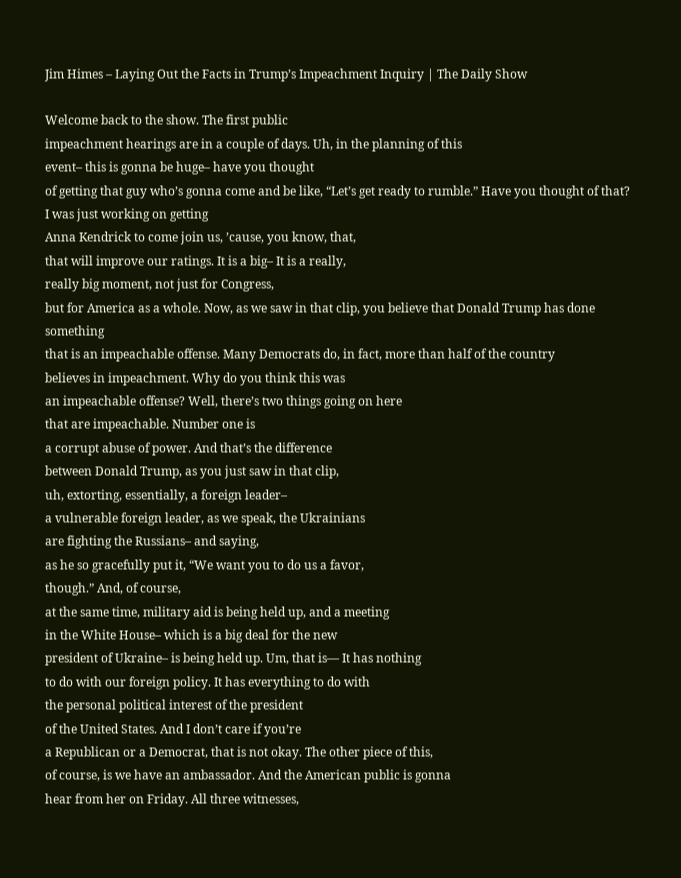Jim Himes – Laying Out the Facts in Trump’s Impeachment Inquiry | The Daily Show

Welcome back to the show. The first public
impeachment hearings are in a couple of days. Uh, in the planning of this
event– this is gonna be huge– have you thought
of getting that guy who’s gonna come and be like, “Let’s get ready to rumble.” Have you thought of that? I was just working on getting
Anna Kendrick to come join us, ’cause, you know, that,
that will improve our ratings. It is a big– It is a really,
really big moment, not just for Congress,
but for America as a whole. Now, as we saw in that clip, you believe that Donald Trump has done something
that is an impeachable offense. Many Democrats do, in fact, more than half of the country
believes in impeachment. Why do you think this was
an impeachable offense? Well, there’s two things going on here
that are impeachable. Number one is
a corrupt abuse of power. And that’s the difference
between Donald Trump, as you just saw in that clip,
uh, extorting, essentially, a foreign leader–
a vulnerable foreign leader, as we speak, the Ukrainians
are fighting the Russians– and saying,
as he so gracefully put it, “We want you to do us a favor,
though.” And, of course,
at the same time, military aid is being held up, and a meeting
in the White House– which is a big deal for the new
president of Ukraine– is being held up. Um, that is— It has nothing
to do with our foreign policy. It has everything to do with
the personal political interest of the president
of the United States. And I don’t care if you’re
a Republican or a Democrat, that is not okay. The other piece of this,
of course, is we have an ambassador. And the American public is gonna
hear from her on Friday. All three witnesses,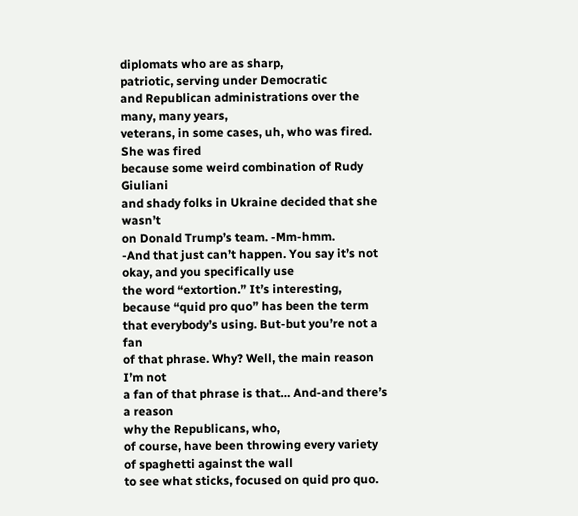diplomats who are as sharp,
patriotic, serving under Democratic
and Republican administrations over the many, many years,
veterans, in some cases, uh, who was fired. She was fired
because some weird combination of Rudy Giuliani
and shady folks in Ukraine decided that she wasn’t
on Donald Trump’s team. -Mm-hmm.
-And that just can’t happen. You say it’s not okay, and you specifically use
the word “extortion.” It’s interesting,
because “quid pro quo” has been the term
that everybody’s using. But-but you’re not a fan
of that phrase. Why? Well, the main reason I’m not
a fan of that phrase is that… And-and there’s a reason
why the Republicans, who,
of course, have been throwing every variety
of spaghetti against the wall
to see what sticks, focused on quid pro quo.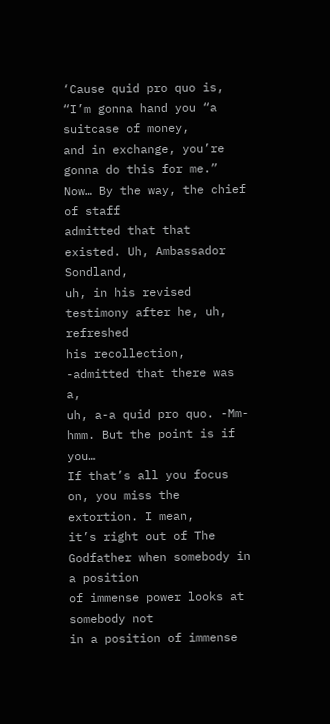‘Cause quid pro quo is,
“I’m gonna hand you “a suitcase of money,
and in exchange, you’re gonna do this for me.” Now… By the way, the chief of staff
admitted that that existed. Uh, Ambassador Sondland,
uh, in his revised testimony after he, uh, refreshed
his recollection, -admitted that there was a,
uh, a-a quid pro quo. -Mm-hmm. But the point is if you…
If that’s all you focus on, you miss the extortion. I mean,
it’s right out of The Godfather when somebody in a position
of immense power looks at somebody not
in a position of immense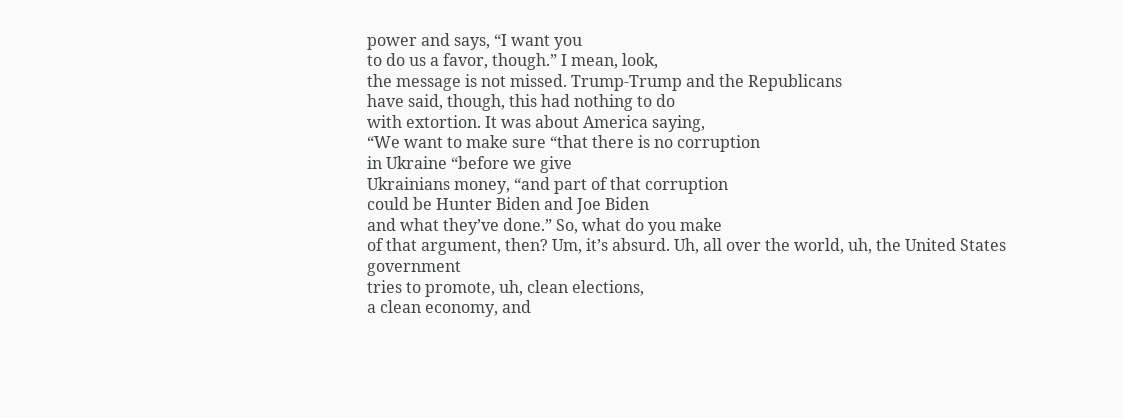power and says, “I want you
to do us a favor, though.” I mean, look,
the message is not missed. Trump-Trump and the Republicans
have said, though, this had nothing to do
with extortion. It was about America saying,
“We want to make sure “that there is no corruption
in Ukraine “before we give
Ukrainians money, “and part of that corruption
could be Hunter Biden and Joe Biden
and what they’ve done.” So, what do you make
of that argument, then? Um, it’s absurd. Uh, all over the world, uh, the United States government
tries to promote, uh, clean elections,
a clean economy, and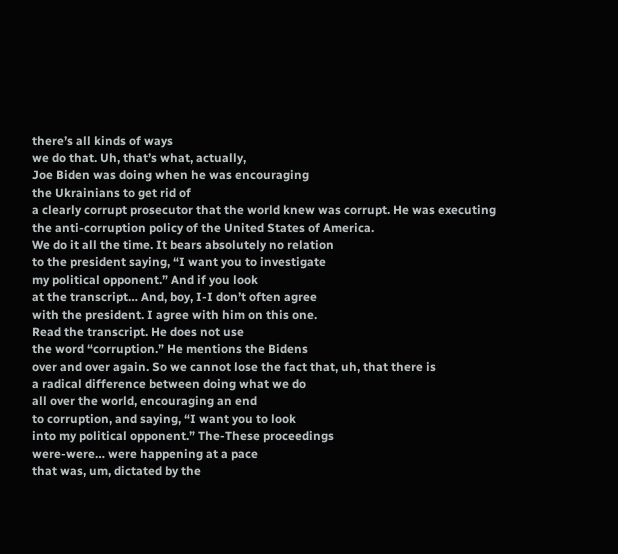there’s all kinds of ways
we do that. Uh, that’s what, actually,
Joe Biden was doing when he was encouraging
the Ukrainians to get rid of
a clearly corrupt prosecutor that the world knew was corrupt. He was executing
the anti-corruption policy of the United States of America.
We do it all the time. It bears absolutely no relation
to the president saying, “I want you to investigate
my political opponent.” And if you look
at the transcript… And, boy, I-I don’t often agree
with the president. I agree with him on this one.
Read the transcript. He does not use
the word “corruption.” He mentions the Bidens
over and over again. So we cannot lose the fact that, uh, that there is
a radical difference between doing what we do
all over the world, encouraging an end
to corruption, and saying, “I want you to look
into my political opponent.” The-These proceedings
were-were… were happening at a pace
that was, um, dictated by the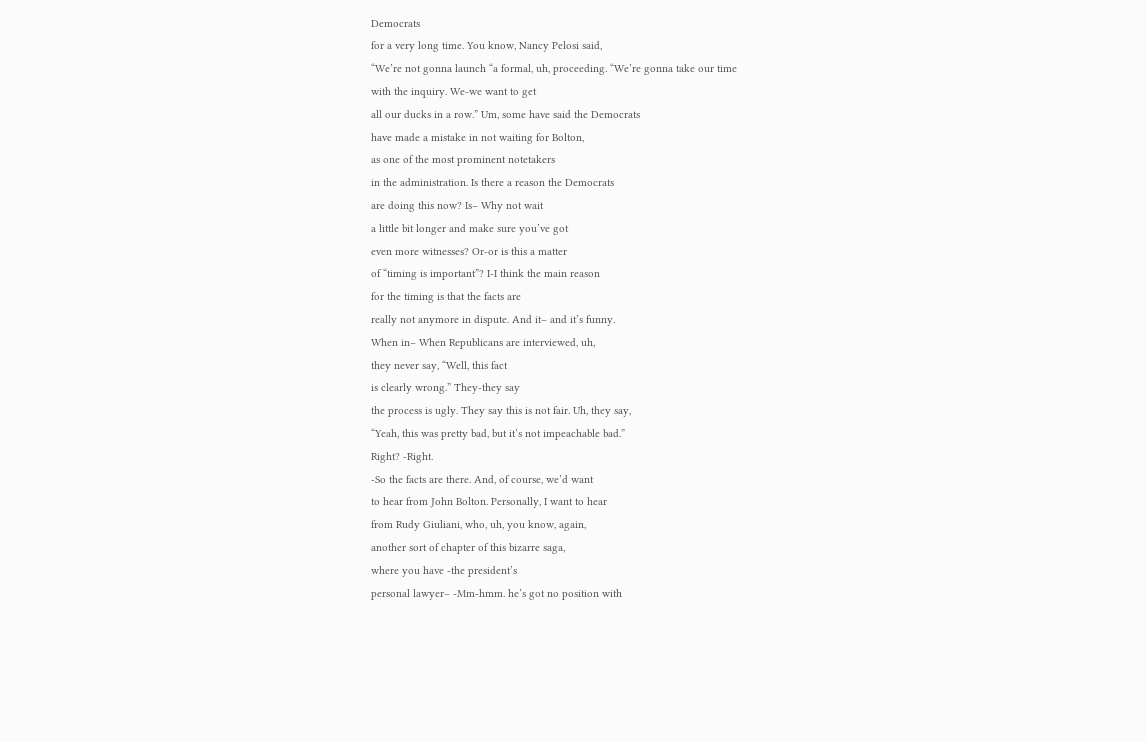Democrats
for a very long time. You know, Nancy Pelosi said,
“We’re not gonna launch “a formal, uh, proceeding. “We’re gonna take our time
with the inquiry. We-we want to get
all our ducks in a row.” Um, some have said the Democrats
have made a mistake in not waiting for Bolton,
as one of the most prominent notetakers
in the administration. Is there a reason the Democrats
are doing this now? Is– Why not wait
a little bit longer and make sure you’ve got
even more witnesses? Or-or is this a matter
of “timing is important”? I-I think the main reason
for the timing is that the facts are
really not anymore in dispute. And it– and it’s funny.
When in– When Republicans are interviewed, uh,
they never say, “Well, this fact
is clearly wrong.” They-they say
the process is ugly. They say this is not fair. Uh, they say,
“Yeah, this was pretty bad, but it’s not impeachable bad.”
Right? -Right.
-So the facts are there. And, of course, we’d want
to hear from John Bolton. Personally, I want to hear
from Rudy Giuliani, who, uh, you know, again,
another sort of chapter of this bizarre saga,
where you have -the president’s
personal lawyer– -Mm-hmm. he’s got no position with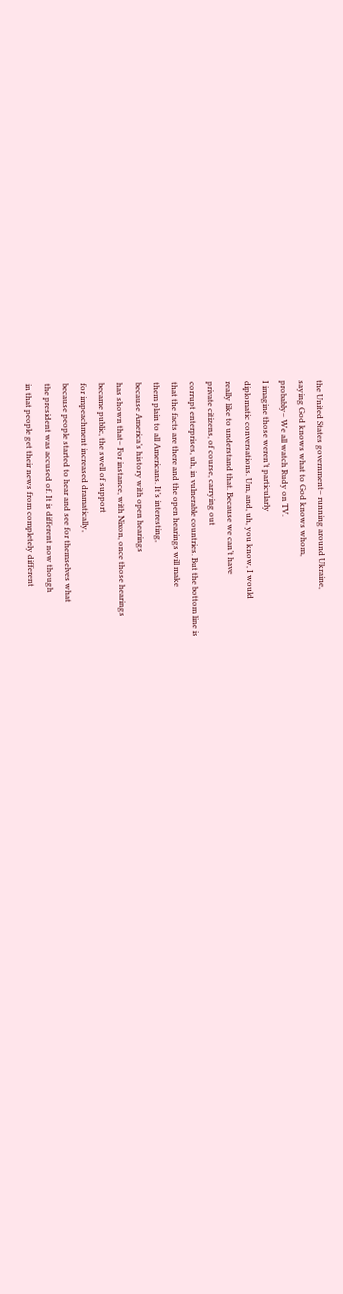the United States government– running around Ukraine,
saying God knows what to God knows whom,
probably– We all watch Rudy on TV.
I imagine those weren’t particularly
diplomatic conversations. Um, and, uh, you know, I would
really like to understand that. Because we can’t have
private citizens, of course, carrying out
corrupt enterprises, uh, in vulnerable countries. But the bottom line is
that the facts are there and the open hearings will make
them plain to all Americans. It’s interesting,
because America’s history with open hearings
has shown that– For instance, with Nixon, once those hearings
became public, the swell of support
for impeachment increased dramatically,
because people started to hear and see for themselves what
the president was accused of. It is different now though
in that people get their news from completely different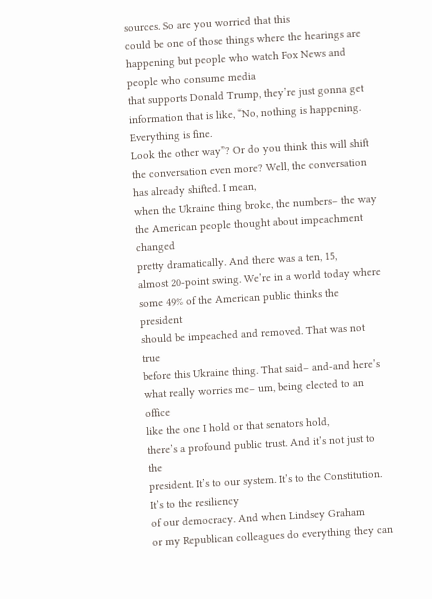sources. So are you worried that this
could be one of those things where the hearings are happening but people who watch Fox News and people who consume media
that supports Donald Trump, they’re just gonna get
information that is like, “No, nothing is happening. Everything is fine.
Look the other way”? Or do you think this will shift
the conversation even more? Well, the conversation
has already shifted. I mean,
when the Ukraine thing broke, the numbers– the way
the American people thought about impeachment changed
pretty dramatically. And there was a ten, 15,
almost 20-point swing. We’re in a world today where
some 49% of the American public thinks the president
should be impeached and removed. That was not true
before this Ukraine thing. That said– and-and here’s
what really worries me– um, being elected to an office
like the one I hold or that senators hold,
there’s a profound public trust. And it’s not just to the
president. It’s to our system. It’s to the Constitution. It’s to the resiliency
of our democracy. And when Lindsey Graham
or my Republican colleagues do everything they can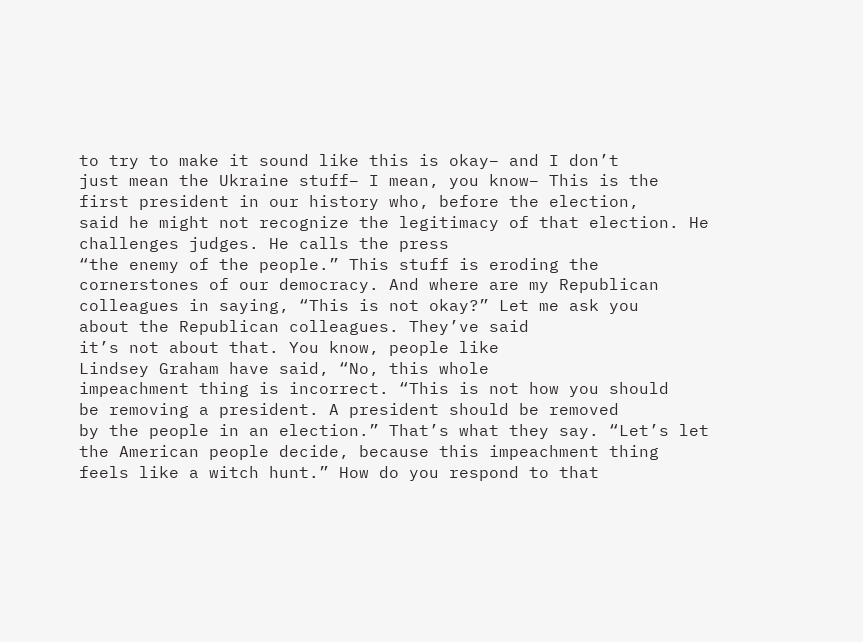to try to make it sound like this is okay– and I don’t
just mean the Ukraine stuff– I mean, you know– This is the
first president in our history who, before the election,
said he might not recognize the legitimacy of that election. He challenges judges. He calls the press
“the enemy of the people.” This stuff is eroding the
cornerstones of our democracy. And where are my Republican
colleagues in saying, “This is not okay?” Let me ask you
about the Republican colleagues. They’ve said
it’s not about that. You know, people like
Lindsey Graham have said, “No, this whole
impeachment thing is incorrect. “This is not how you should
be removing a president. A president should be removed
by the people in an election.” That’s what they say. “Let’s let
the American people decide, because this impeachment thing
feels like a witch hunt.” How do you respond to that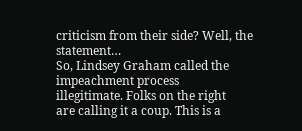criticism from their side? Well, the statement…
So, Lindsey Graham called the impeachment process
illegitimate. Folks on the right
are calling it a coup. This is a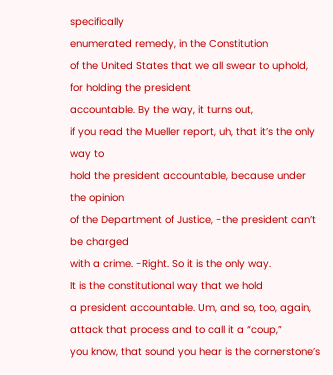specifically
enumerated remedy, in the Constitution
of the United States that we all swear to uphold, for holding the president
accountable. By the way, it turns out,
if you read the Mueller report, uh, that it’s the only way to
hold the president accountable, because under the opinion
of the Department of Justice, -the president can’t be charged
with a crime. -Right. So it is the only way.
It is the constitutional way that we hold
a president accountable. Um, and so, too, again,
attack that process and to call it a “coup,”
you know, that sound you hear is the cornerstone’s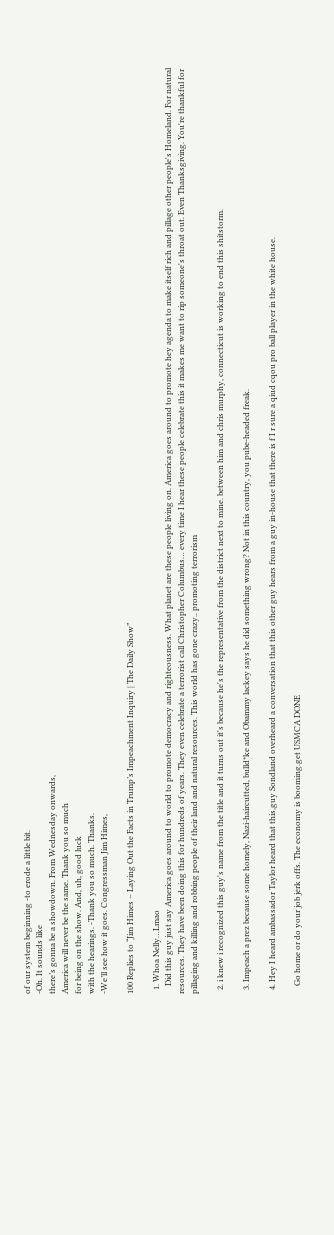of our system beginning -to erode a little bit.
-Oh. It sounds like
there’s gonna be a showdown. From Wednesday onwards,
America will never be the same. Thank you so much
for being on the show. And, uh, good luck
with the hearings. -Thank you so much. Thanks.
-We’ll see how it goes. Congressman Jim Himes,

100 Replies to “Jim Himes – Laying Out the Facts in Trump’s Impeachment Inquiry | The Daily Show”

  1. Whoa Nelly…Lmao
    Did this guy just say America goes around to world to promote democracy and righteousness. What planet are these people living on. America goes around to promote hey agenda to make itself rich and pillage other people's Homeland. For natural resources. They have been doing this for hundreds of years. They even celebrate a terrorist call Christopher Columbus… every time I hear these people celebrate this it makes me want to rip someone's throat out. Even Thanksgiving. You're thankful for pillaging and killing and robbing people of their land and natural resources. This world has gone crazy.. promoting terrorism

  2. i knew i recognized this guy's name from the title and it turns out it's because he's the representative from the district next to mine. between him and chris murphy, connecticut is working to end this shitstorm.

  3. Impeach a prez because some homely, Nazi-haircutted, bulld*ke and Obammy lackey says he did something wrong? Not in this country, you pube-headed freak.

  4. Hey I heard ambassador Taylor heard that this,guy Sondland overheard a conversation that this other guy hears from a guy in-house that there is f I r sure a qiud cqou pro ball player in the white house.

    Go home or do your job jerk offs. The economy is booming.get USMCA DONE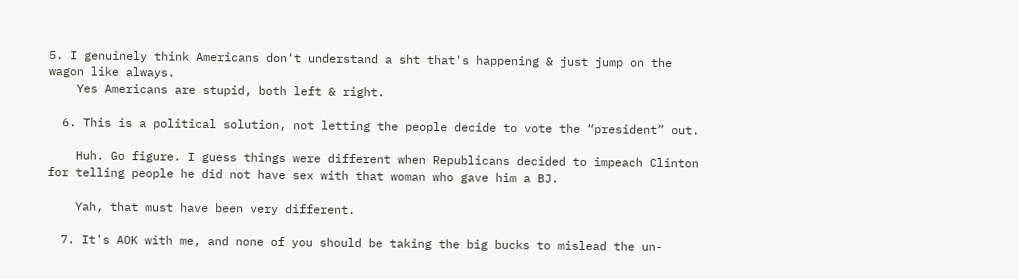5. I genuinely think Americans don't understand a sht that's happening & just jump on the wagon like always.
    Yes Americans are stupid, both left & right.

  6. This is a political solution, not letting the people decide to vote the “president” out.

    Huh. Go figure. I guess things were different when Republicans decided to impeach Clinton for telling people he did not have sex with that woman who gave him a BJ.

    Yah, that must have been very different.

  7. It's AOK with me, and none of you should be taking the big bucks to mislead the un-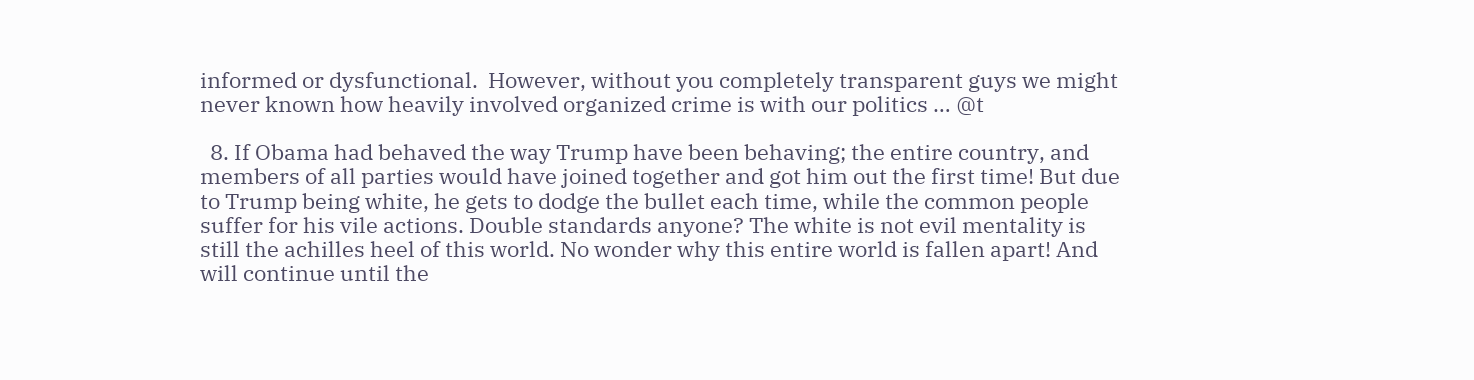informed or dysfunctional.  However, without you completely transparent guys we might never known how heavily involved organized crime is with our politics … @t

  8. If Obama had behaved the way Trump have been behaving; the entire country, and members of all parties would have joined together and got him out the first time! But due to Trump being white, he gets to dodge the bullet each time, while the common people suffer for his vile actions. Double standards anyone? The white is not evil mentality is still the achilles heel of this world. No wonder why this entire world is fallen apart! And will continue until the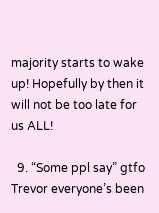majority starts to wake up! Hopefully by then it will not be too late for us ALL!

  9. “Some ppl say” gtfo Trevor everyone’s been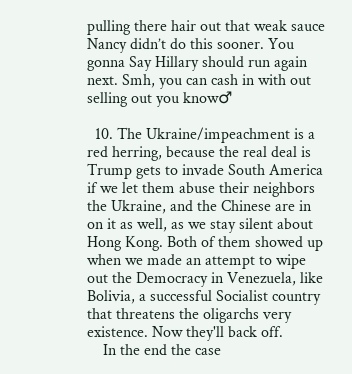pulling there hair out that weak sauce Nancy didn’t do this sooner. You gonna Say Hillary should run again next. Smh, you can cash in with out selling out you know♂

  10. The Ukraine/impeachment is a red herring, because the real deal is Trump gets to invade South America if we let them abuse their neighbors the Ukraine, and the Chinese are in on it as well, as we stay silent about Hong Kong. Both of them showed up when we made an attempt to wipe out the Democracy in Venezuela, like Bolivia, a successful Socialist country that threatens the oligarchs very existence. Now they'll back off.
    In the end the case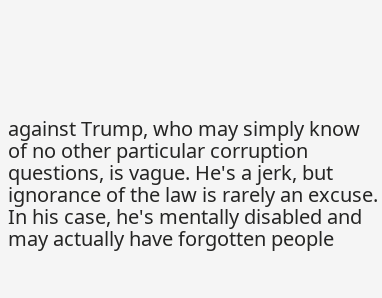against Trump, who may simply know of no other particular corruption questions, is vague. He's a jerk, but ignorance of the law is rarely an excuse. In his case, he's mentally disabled and may actually have forgotten people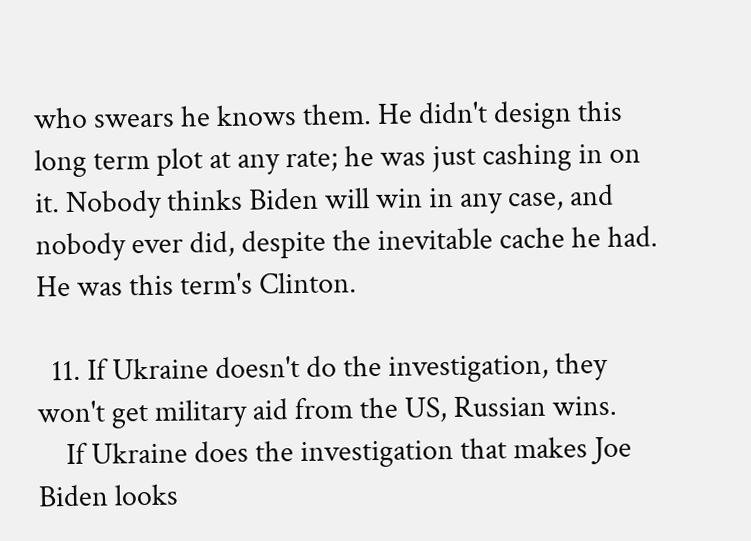who swears he knows them. He didn't design this long term plot at any rate; he was just cashing in on it. Nobody thinks Biden will win in any case, and nobody ever did, despite the inevitable cache he had. He was this term's Clinton.

  11. If Ukraine doesn't do the investigation, they won't get military aid from the US, Russian wins.
    If Ukraine does the investigation that makes Joe Biden looks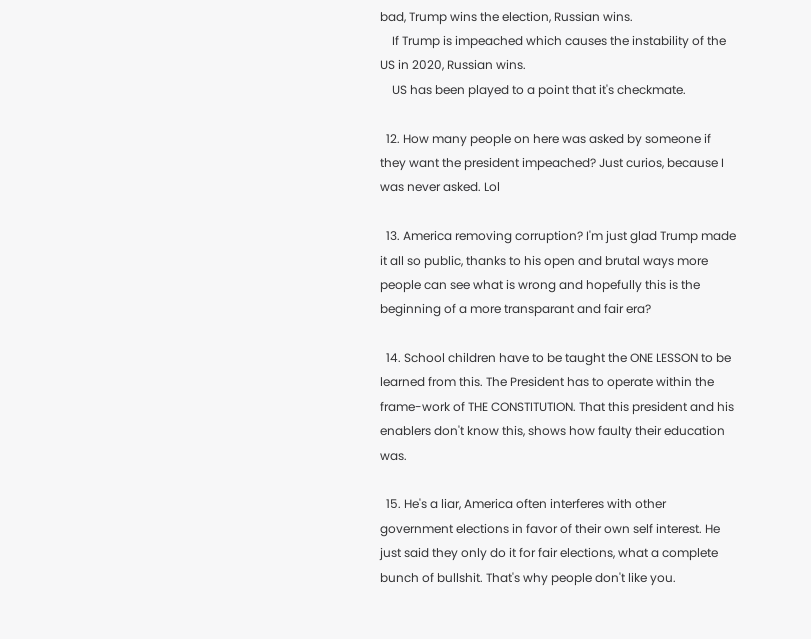bad, Trump wins the election, Russian wins.
    If Trump is impeached which causes the instability of the US in 2020, Russian wins.
    US has been played to a point that it's checkmate.

  12. How many people on here was asked by someone if they want the president impeached? Just curios, because I was never asked. Lol

  13. America removing corruption? I'm just glad Trump made it all so public, thanks to his open and brutal ways more people can see what is wrong and hopefully this is the beginning of a more transparant and fair era?

  14. School children have to be taught the ONE LESSON to be learned from this. The President has to operate within the frame-work of THE CONSTITUTION. That this president and his enablers don't know this, shows how faulty their education was.

  15. He's a liar, America often interferes with other government elections in favor of their own self interest. He just said they only do it for fair elections, what a complete bunch of bullshit. That's why people don't like you.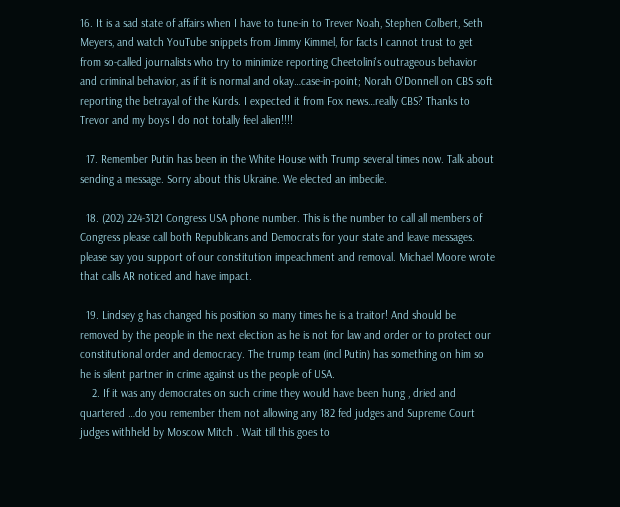16. It is a sad state of affairs when I have to tune-in to Trever Noah, Stephen Colbert, Seth Meyers, and watch YouTube snippets from Jimmy Kimmel, for facts I cannot trust to get from so-called journalists who try to minimize reporting Cheetolini's outrageous behavior and criminal behavior, as if it is normal and okay…case-in-point; Norah O'Donnell on CBS soft reporting the betrayal of the Kurds. I expected it from Fox news…really CBS? Thanks to Trevor and my boys I do not totally feel alien!!!!

  17. Remember Putin has been in the White House with Trump several times now. Talk about sending a message. Sorry about this Ukraine. We elected an imbecile.

  18. (202) 224-3121 Congress USA phone number. This is the number to call all members of Congress please call both Republicans and Democrats for your state and leave messages. please say you support of our constitution impeachment and removal. Michael Moore wrote that calls AR noticed and have impact.

  19. Lindsey g has changed his position so many times he is a traitor! And should be removed by the people in the next election as he is not for law and order or to protect our constitutional order and democracy. The trump team (incl Putin) has something on him so he is silent partner in crime against us the people of USA.
    2. If it was any democrates on such crime they would have been hung , dried and quartered …do you remember them not allowing any 182 fed judges and Supreme Court judges withheld by Moscow Mitch . Wait till this goes to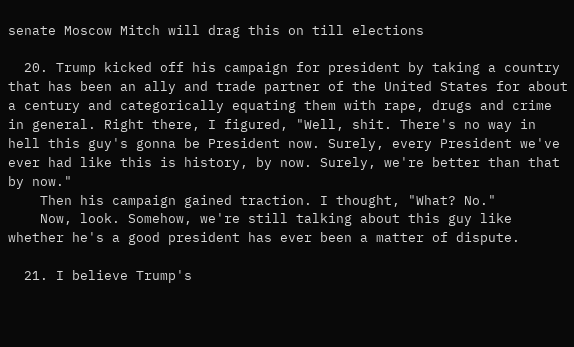senate Moscow Mitch will drag this on till elections

  20. Trump kicked off his campaign for president by taking a country that has been an ally and trade partner of the United States for about a century and categorically equating them with rape, drugs and crime in general. Right there, I figured, "Well, shit. There's no way in hell this guy's gonna be President now. Surely, every President we've ever had like this is history, by now. Surely, we're better than that by now."
    Then his campaign gained traction. I thought, "What? No."
    Now, look. Somehow, we're still talking about this guy like whether he's a good president has ever been a matter of dispute.

  21. I believe Trump's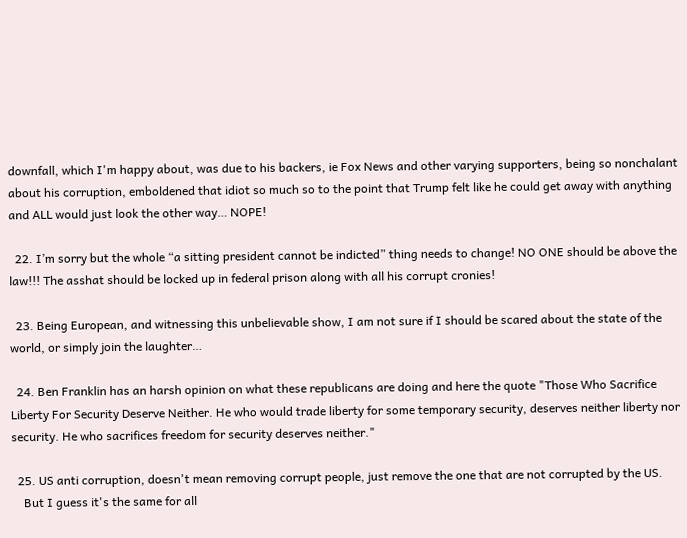downfall, which I'm happy about, was due to his backers, ie Fox News and other varying supporters, being so nonchalant about his corruption, emboldened that idiot so much so to the point that Trump felt like he could get away with anything and ALL would just look the other way… NOPE!

  22. I’m sorry but the whole “a sitting president cannot be indicted” thing needs to change! NO ONE should be above the law!!! The asshat should be locked up in federal prison along with all his corrupt cronies!

  23. Being European, and witnessing this unbelievable show, I am not sure if I should be scared about the state of the world, or simply join the laughter…

  24. Ben Franklin has an harsh opinion on what these republicans are doing and here the quote "Those Who Sacrifice Liberty For Security Deserve Neither. He who would trade liberty for some temporary security, deserves neither liberty nor security. He who sacrifices freedom for security deserves neither."

  25. US anti corruption, doesn't mean removing corrupt people, just remove the one that are not corrupted by the US.
    But I guess it's the same for all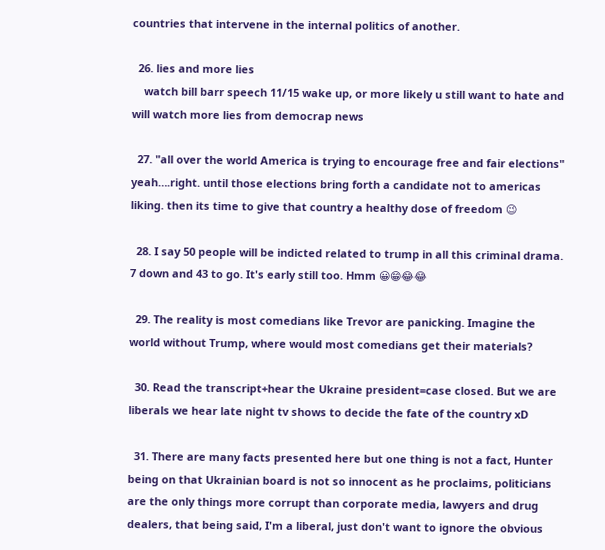countries that intervene in the internal politics of another.

  26. lies and more lies
    watch bill barr speech 11/15 wake up, or more likely u still want to hate and will watch more lies from democrap news

  27. "all over the world America is trying to encourage free and fair elections" yeah….right. until those elections bring forth a candidate not to americas liking. then its time to give that country a healthy dose of freedom 😉

  28. I say 50 people will be indicted related to trump in all this criminal drama. 7 down and 43 to go. It's early still too. Hmm 😀😁😂😂

  29. The reality is most comedians like Trevor are panicking. Imagine the world without Trump, where would most comedians get their materials?

  30. Read the transcript+hear the Ukraine president=case closed. But we are liberals we hear late night tv shows to decide the fate of the country xD

  31. There are many facts presented here but one thing is not a fact, Hunter being on that Ukrainian board is not so innocent as he proclaims, politicians are the only things more corrupt than corporate media, lawyers and drug dealers, that being said, I'm a liberal, just don't want to ignore the obvious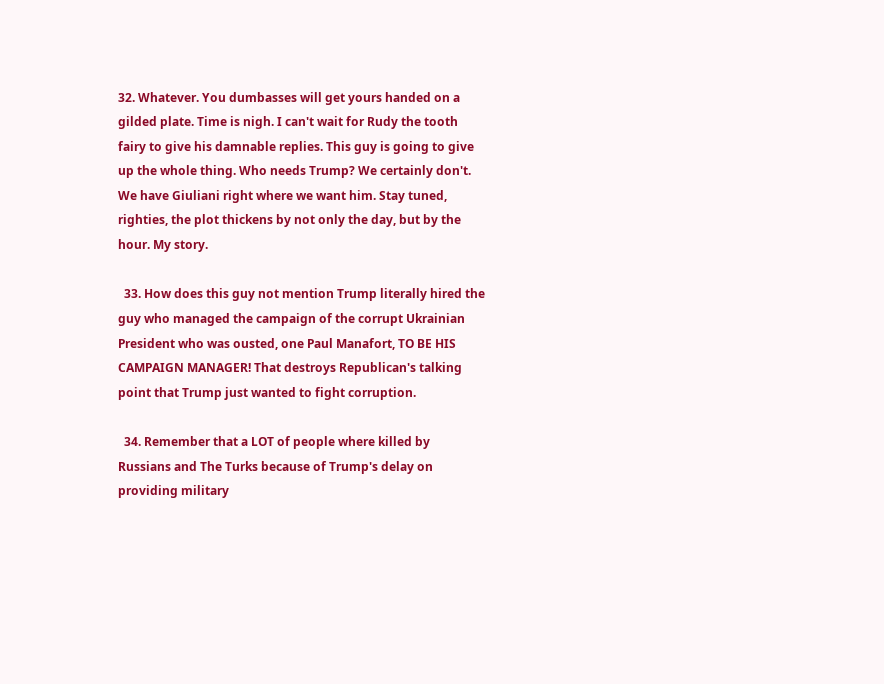32. Whatever. You dumbasses will get yours handed on a gilded plate. Time is nigh. I can't wait for Rudy the tooth fairy to give his damnable replies. This guy is going to give up the whole thing. Who needs Trump? We certainly don't. We have Giuliani right where we want him. Stay tuned, righties, the plot thickens by not only the day, but by the hour. My story.

  33. How does this guy not mention Trump literally hired the guy who managed the campaign of the corrupt Ukrainian President who was ousted, one Paul Manafort, TO BE HIS CAMPAIGN MANAGER! That destroys Republican's talking point that Trump just wanted to fight corruption.

  34. Remember that a LOT of people where killed by Russians and The Turks because of Trump's delay on providing military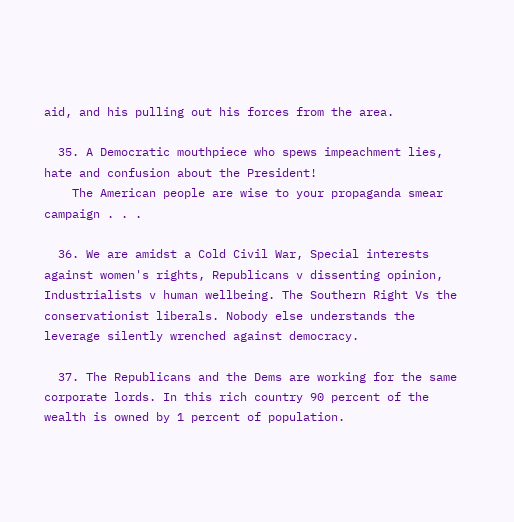aid, and his pulling out his forces from the area.

  35. A Democratic mouthpiece who spews impeachment lies, hate and confusion about the President!
    The American people are wise to your propaganda smear campaign . . .

  36. We are amidst a Cold Civil War, Special interests against women's rights, Republicans v dissenting opinion, Industrialists v human wellbeing. The Southern Right Vs the conservationist liberals. Nobody else understands the leverage silently wrenched against democracy.

  37. The Republicans and the Dems are working for the same corporate lords. In this rich country 90 percent of the wealth is owned by 1 percent of population.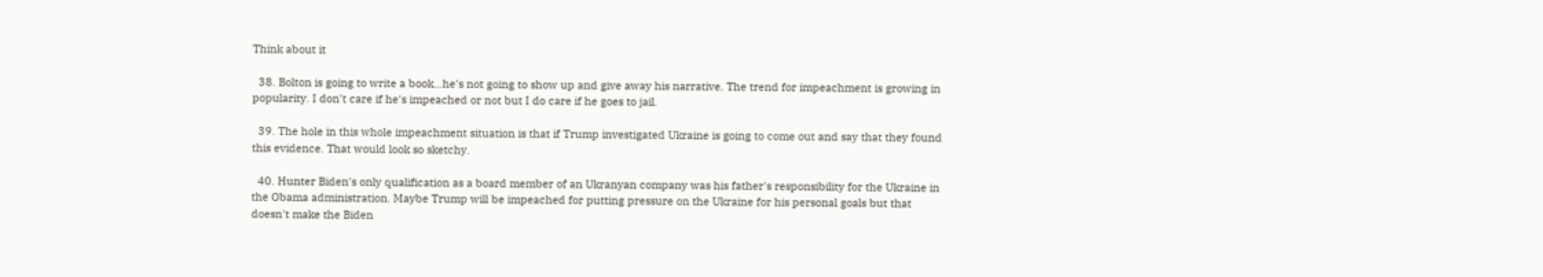Think about it

  38. Bolton is going to write a book…he's not going to show up and give away his narrative. The trend for impeachment is growing in popularity. I don't care if he's impeached or not but I do care if he goes to jail.

  39. The hole in this whole impeachment situation is that if Trump investigated Ukraine is going to come out and say that they found this evidence. That would look so sketchy.

  40. Hunter Biden's only qualification as a board member of an Ukranyan company was his father's responsibility for the Ukraine in the Obama administration. Maybe Trump will be impeached for putting pressure on the Ukraine for his personal goals but that doesn't make the Biden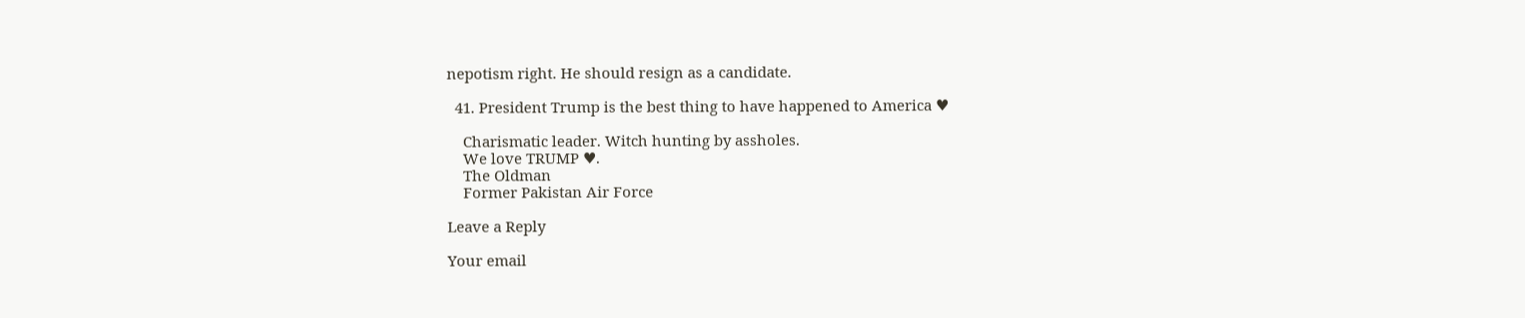nepotism right. He should resign as a candidate.

  41. President Trump is the best thing to have happened to America ♥

    Charismatic leader. Witch hunting by assholes.
    We love TRUMP ♥.
    The Oldman
    Former Pakistan Air Force

Leave a Reply

Your email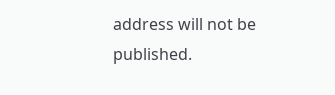address will not be published.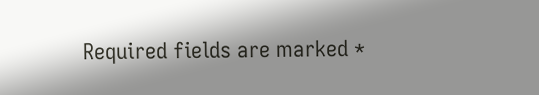Required fields are marked *